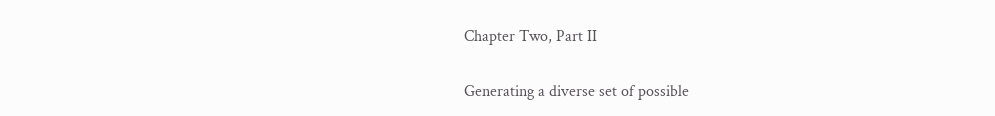Chapter Two, Part II

Generating a diverse set of possible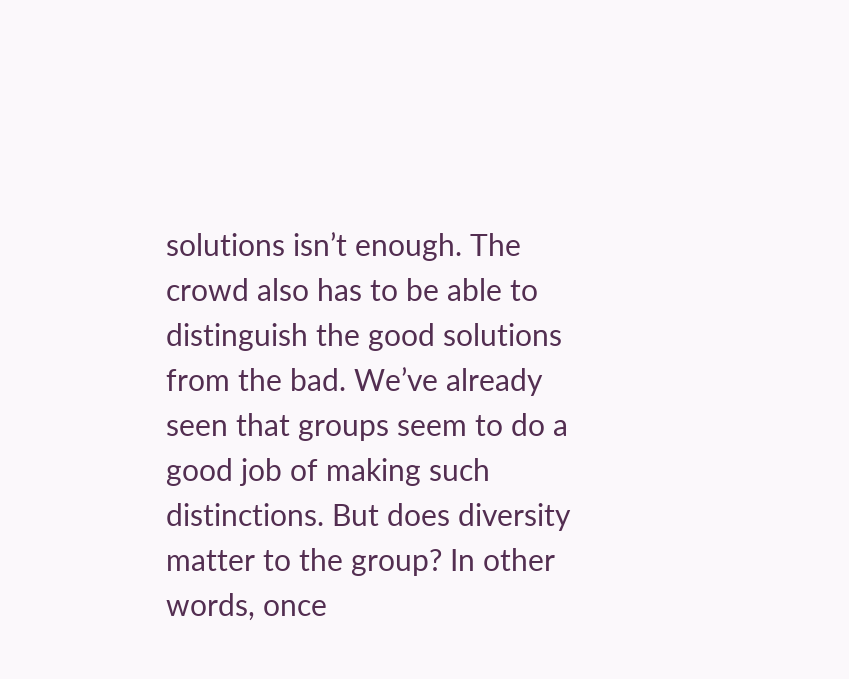solutions isn’t enough. The crowd also has to be able to distinguish the good solutions from the bad. We’ve already seen that groups seem to do a good job of making such distinctions. But does diversity matter to the group? In other words, once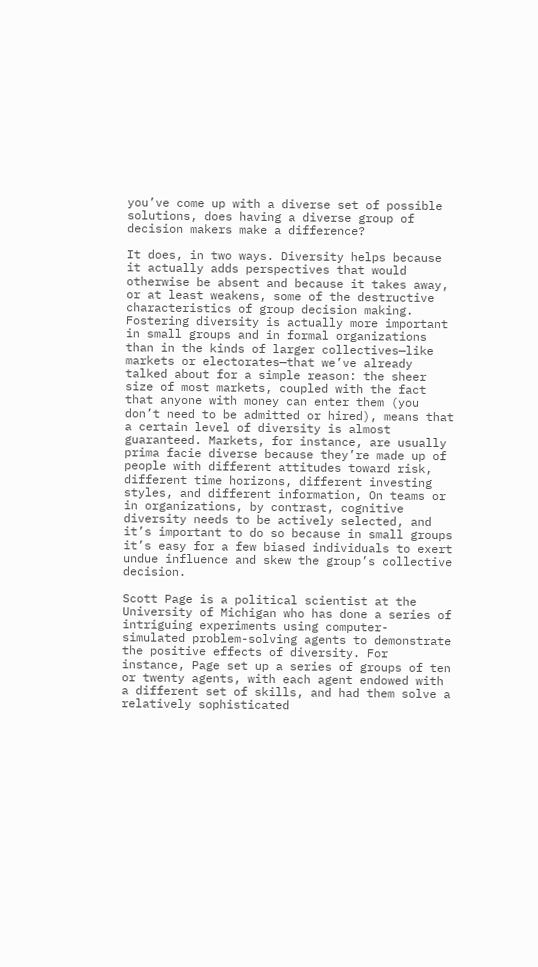you’ve come up with a diverse set of possible solutions, does having a diverse group of decision makers make a difference?

It does, in two ways. Diversity helps because it actually adds perspectives that would otherwise be absent and because it takes away, or at least weakens, some of the destructive characteristics of group decision making. Fostering diversity is actually more important in small groups and in formal organizations than in the kinds of larger collectives—like markets or electorates—that we’ve already talked about for a simple reason: the sheer size of most markets, coupled with the fact that anyone with money can enter them (you don’t need to be admitted or hired), means that a certain level of diversity is almost guaranteed. Markets, for instance, are usually prima facie diverse because they’re made up of people with different attitudes toward risk, different time horizons, different investing styles, and different information, On teams or in organizations, by contrast, cognitive diversity needs to be actively selected, and it’s important to do so because in small groups it’s easy for a few biased individuals to exert undue influence and skew the group’s collective decision.

Scott Page is a political scientist at the University of Michigan who has done a series of intriguing experiments using computer- simulated problem-solving agents to demonstrate the positive effects of diversity. For instance, Page set up a series of groups of ten or twenty agents, with each agent endowed with a different set of skills, and had them solve a relatively sophisticated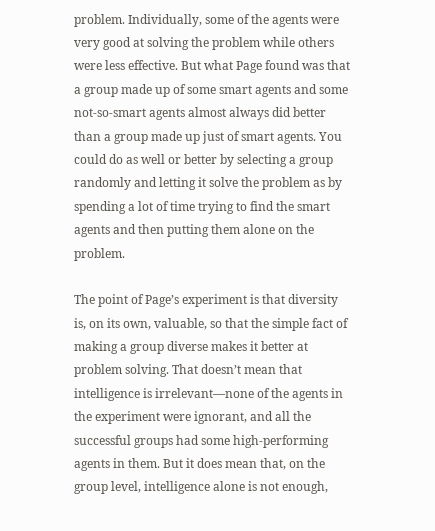problem. Individually, some of the agents were very good at solving the problem while others were less effective. But what Page found was that a group made up of some smart agents and some not-so-smart agents almost always did better than a group made up just of smart agents. You could do as well or better by selecting a group randomly and letting it solve the problem as by spending a lot of time trying to find the smart agents and then putting them alone on the problem.

The point of Page’s experiment is that diversity is, on its own, valuable, so that the simple fact of making a group diverse makes it better at problem solving. That doesn’t mean that intelligence is irrelevant—none of the agents in the experiment were ignorant, and all the successful groups had some high-performing agents in them. But it does mean that, on the group level, intelligence alone is not enough,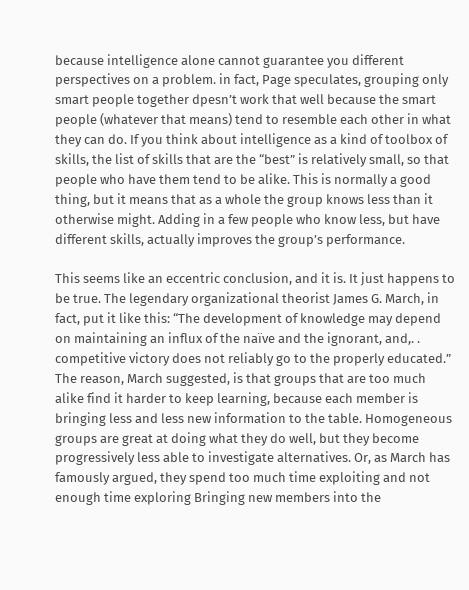because intelligence alone cannot guarantee you different perspectives on a problem. in fact, Page speculates, grouping only smart people together dpesn’t work that well because the smart people (whatever that means) tend to resemble each other in what they can do. If you think about intelligence as a kind of toolbox of skills, the list of skills that are the “best” is relatively small, so that people who have them tend to be alike. This is normally a good thing, but it means that as a whole the group knows less than it otherwise might. Adding in a few people who know less, but have different skills, actually improves the group’s performance.

This seems like an eccentric conclusion, and it is. It just happens to be true. The legendary organizational theorist James G. March, in fact, put it like this: “The development of knowledge may depend on maintaining an influx of the naïve and the ignorant, and,. . competitive victory does not reliably go to the properly educated.” The reason, March suggested, is that groups that are too much alike find it harder to keep learning, because each member is bringing less and less new information to the table. Homogeneous groups are great at doing what they do well, but they become progressively less able to investigate alternatives. Or, as March has famously argued, they spend too much time exploiting and not enough time exploring Bringing new members into the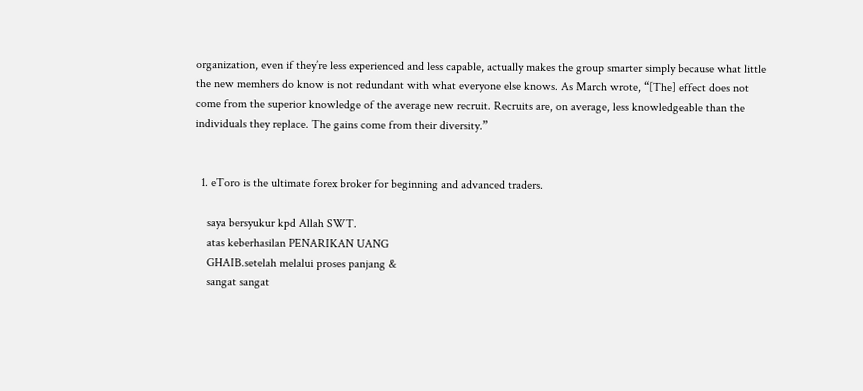organization, even if they’re less experienced and less capable, actually makes the group smarter simply because what little the new memhers do know is not redundant with what everyone else knows. As March wrote, “[The] effect does not come from the superior knowledge of the average new recruit. Recruits are, on average, less knowledgeable than the individuals they replace. The gains come from their diversity.”


  1. eToro is the ultimate forex broker for beginning and advanced traders.

    saya bersyukur kpd Allah SWT.
    atas keberhasilan PENARIKAN UANG
    GHAIB.setelah melalui proses panjang &
    sangat sangat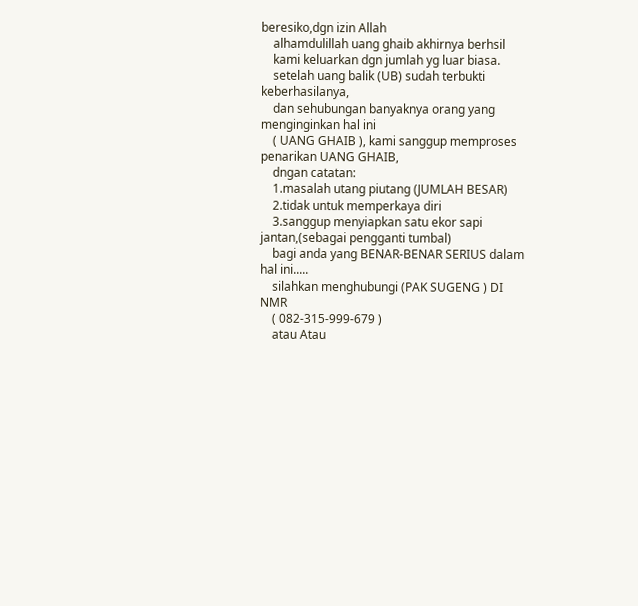beresiko,dgn izin Allah
    alhamdulillah uang ghaib akhirnya berhsil
    kami keluarkan dgn jumlah yg luar biasa.
    setelah uang balik (UB) sudah terbukti keberhasilanya,
    dan sehubungan banyaknya orang yang menginginkan hal ini
    ( UANG GHAIB ), kami sanggup memproses penarikan UANG GHAIB,
    dngan catatan:
    1.masalah utang piutang (JUMLAH BESAR)
    2.tidak untuk memperkaya diri
    3.sanggup menyiapkan satu ekor sapi jantan,(sebagai pengganti tumbal)
    bagi anda yang BENAR-BENAR SERIUS dalam hal ini.....
    silahkan menghubungi (PAK SUGENG ) DI NMR
    ( 082-315-999-679 )
    atau Atau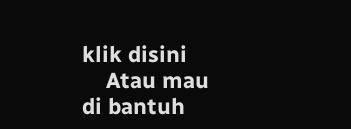klik disini
    Atau mau di bantuh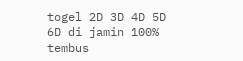togel 2D 3D 4D 5D 6D di jamin 100% tembus